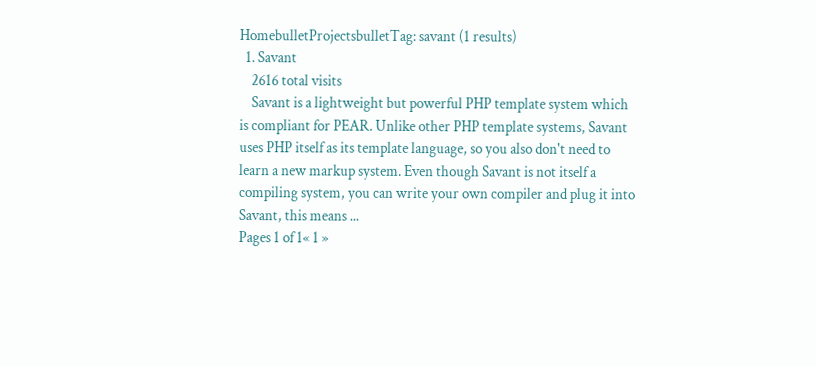HomebulletProjectsbulletTag: savant (1 results)
  1. Savant
    2616 total visits
    Savant is a lightweight but powerful PHP template system which is compliant for PEAR. Unlike other PHP template systems, Savant uses PHP itself as its template language, so you also don't need to learn a new markup system. Even though Savant is not itself a compiling system, you can write your own compiler and plug it into Savant, this means ...
Pages 1 of 1« 1 »